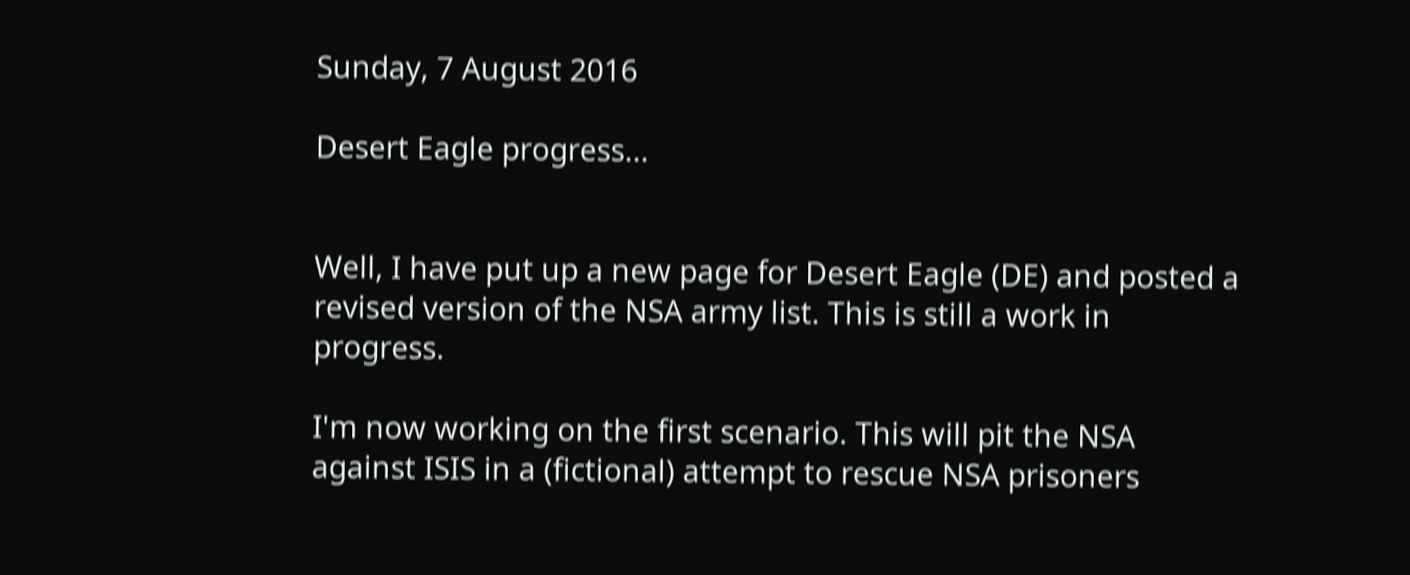Sunday, 7 August 2016

Desert Eagle progress...


Well, I have put up a new page for Desert Eagle (DE) and posted a revised version of the NSA army list. This is still a work in progress.

I'm now working on the first scenario. This will pit the NSA against ISIS in a (fictional) attempt to rescue NSA prisoners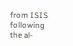from ISIS following the al-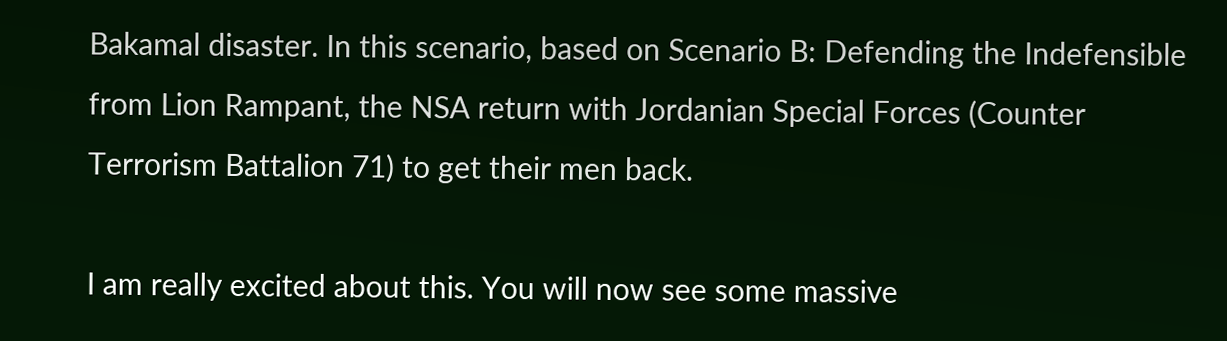Bakamal disaster. In this scenario, based on Scenario B: Defending the Indefensible from Lion Rampant, the NSA return with Jordanian Special Forces (Counter Terrorism Battalion 71) to get their men back.

I am really excited about this. You will now see some massive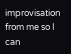improvisation from me so I can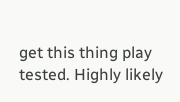get this thing play tested. Highly likely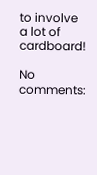to involve a lot of cardboard!

No comments: